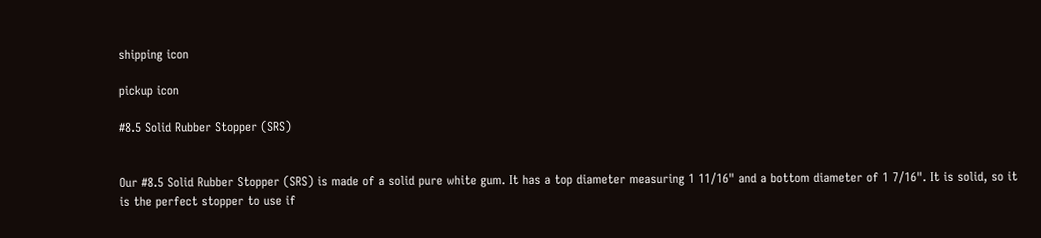shipping icon

pickup icon

#8.5 Solid Rubber Stopper (SRS)


Our #8.5 Solid Rubber Stopper (SRS) is made of a solid pure white gum. It has a top diameter measuring 1 11/16" and a bottom diameter of 1 7/16". It is solid, so it is the perfect stopper to use if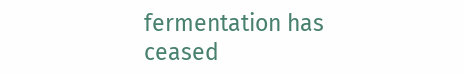fermentation has ceased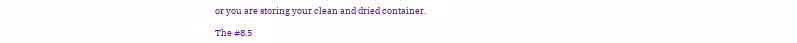or you are storing your clean and dried container.

The #8.5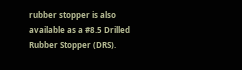rubber stopper is also available as a #8.5 Drilled Rubber Stopper (DRS).